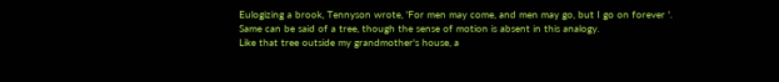Eulogizing a brook, Tennyson wrote, 'For men may come, and men may go, but I go on forever '. Same can be said of a tree, though the sense of motion is absent in this analogy.
Like that tree outside my grandmother's house, a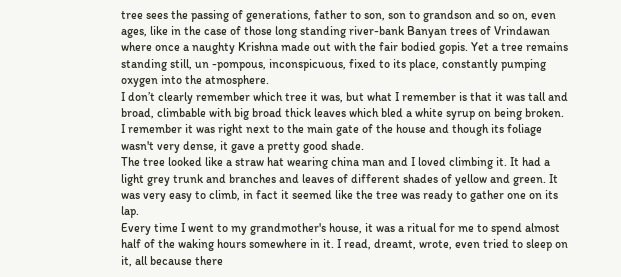tree sees the passing of generations, father to son, son to grandson and so on, even ages, like in the case of those long standing river-bank Banyan trees of Vrindawan where once a naughty Krishna made out with the fair bodied gopis. Yet a tree remains standing still, un -pompous, inconspicuous, fixed to its place, constantly pumping oxygen into the atmosphere.
I don’t clearly remember which tree it was, but what I remember is that it was tall and broad, climbable with big broad thick leaves which bled a white syrup on being broken. I remember it was right next to the main gate of the house and though its foliage wasn't very dense, it gave a pretty good shade.
The tree looked like a straw hat wearing china man and I loved climbing it. It had a light grey trunk and branches and leaves of different shades of yellow and green. It was very easy to climb, in fact it seemed like the tree was ready to gather one on its lap.
Every time I went to my grandmother's house, it was a ritual for me to spend almost half of the waking hours somewhere in it. I read, dreamt, wrote, even tried to sleep on it, all because there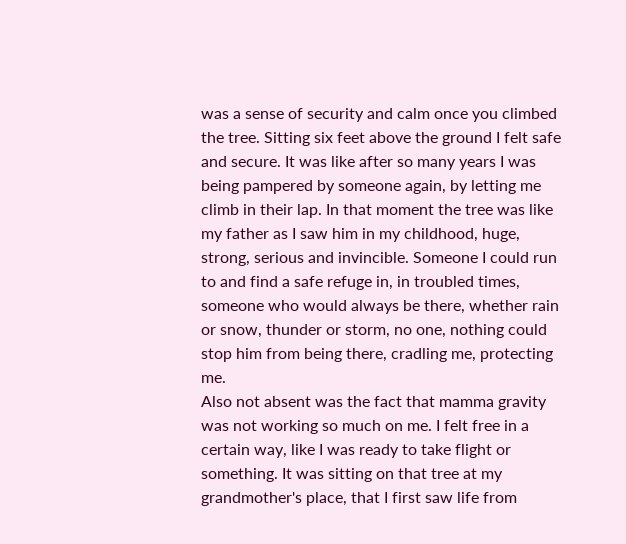was a sense of security and calm once you climbed the tree. Sitting six feet above the ground I felt safe and secure. It was like after so many years I was being pampered by someone again, by letting me climb in their lap. In that moment the tree was like my father as I saw him in my childhood, huge, strong, serious and invincible. Someone I could run to and find a safe refuge in, in troubled times, someone who would always be there, whether rain or snow, thunder or storm, no one, nothing could stop him from being there, cradling me, protecting me.
Also not absent was the fact that mamma gravity was not working so much on me. I felt free in a certain way, like I was ready to take flight or something. It was sitting on that tree at my grandmother's place, that I first saw life from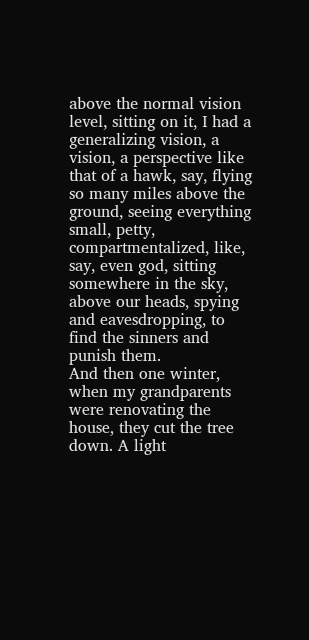above the normal vision level, sitting on it, I had a generalizing vision, a vision, a perspective like that of a hawk, say, flying so many miles above the ground, seeing everything small, petty, compartmentalized, like, say, even god, sitting somewhere in the sky, above our heads, spying and eavesdropping, to find the sinners and punish them.
And then one winter, when my grandparents were renovating the house, they cut the tree down. A light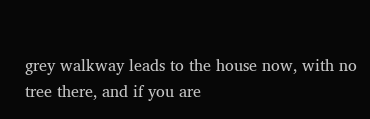grey walkway leads to the house now, with no tree there, and if you are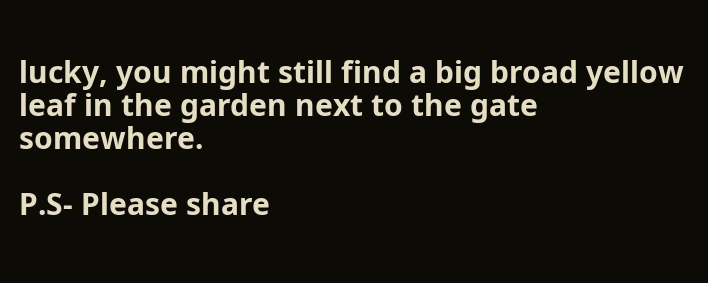lucky, you might still find a big broad yellow leaf in the garden next to the gate somewhere.

P.S- Please share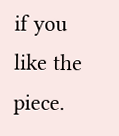if you like the piece.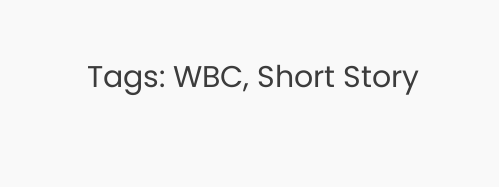Tags: WBC, Short Story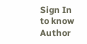Sign In to know Author